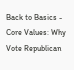Back to Basics - Core Values: Why Vote Republican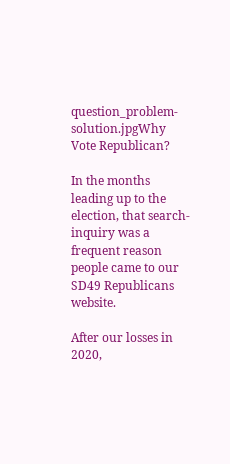question_problem-solution.jpgWhy Vote Republican?

In the months leading up to the election, that search-inquiry was a frequent reason people came to our SD49 Republicans website.

After our losses in 2020,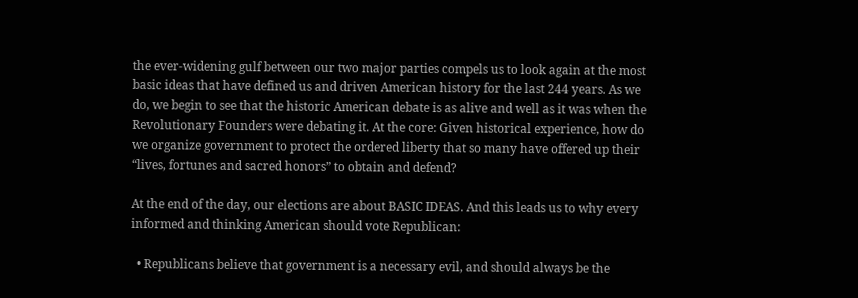the ever-widening gulf between our two major parties compels us to look again at the most basic ideas that have defined us and driven American history for the last 244 years. As we do, we begin to see that the historic American debate is as alive and well as it was when the Revolutionary Founders were debating it. At the core: Given historical experience, how do we organize government to protect the ordered liberty that so many have offered up their “lives, fortunes and sacred honors” to obtain and defend?

At the end of the day, our elections are about BASIC IDEAS. And this leads us to why every informed and thinking American should vote Republican:

  • Republicans believe that government is a necessary evil, and should always be the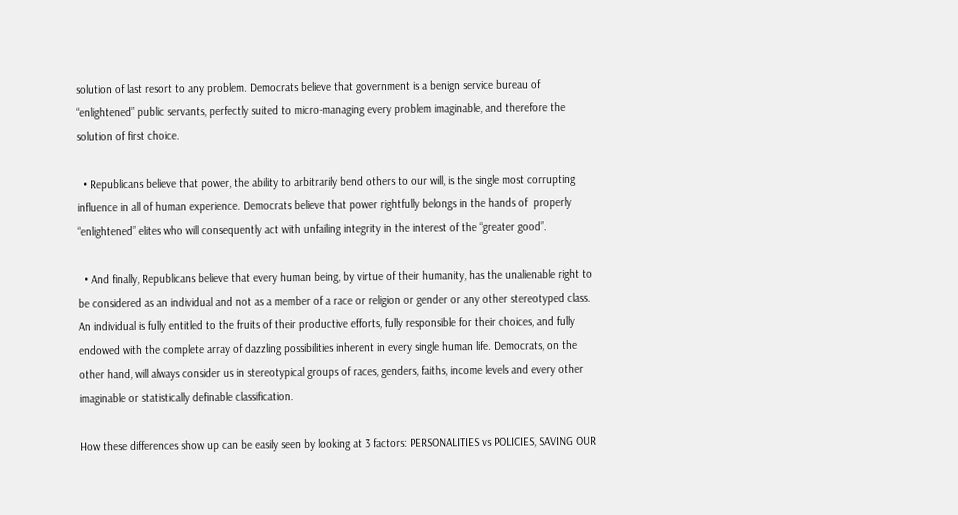solution of last resort to any problem. Democrats believe that government is a benign service bureau of “enlightened” public servants, perfectly suited to micro-managing every problem imaginable, and therefore the solution of first choice.

  • Republicans believe that power, the ability to arbitrarily bend others to our will, is the single most corrupting influence in all of human experience. Democrats believe that power rightfully belongs in the hands of  properly “enlightened” elites who will consequently act with unfailing integrity in the interest of the “greater good”.

  • And finally, Republicans believe that every human being, by virtue of their humanity, has the unalienable right to be considered as an individual and not as a member of a race or religion or gender or any other stereotyped class. An individual is fully entitled to the fruits of their productive efforts, fully responsible for their choices, and fully endowed with the complete array of dazzling possibilities inherent in every single human life. Democrats, on the other hand, will always consider us in stereotypical groups of races, genders, faiths, income levels and every other imaginable or statistically definable classification.

How these differences show up can be easily seen by looking at 3 factors: PERSONALITIES vs POLICIES, SAVING OUR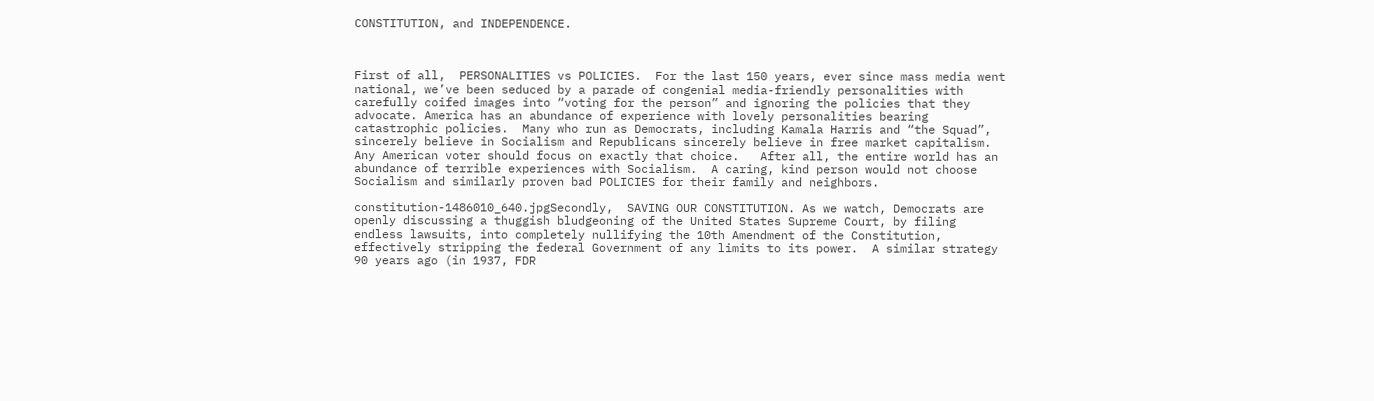CONSTITUTION, and INDEPENDENCE.



First of all,  PERSONALITIES vs POLICIES.  For the last 150 years, ever since mass media went national, we’ve been seduced by a parade of congenial media-friendly personalities with carefully coifed images into “voting for the person” and ignoring the policies that they advocate. America has an abundance of experience with lovely personalities bearing catastrophic policies.  Many who run as Democrats, including Kamala Harris and “the Squad”,  sincerely believe in Socialism and Republicans sincerely believe in free market capitalism. Any American voter should focus on exactly that choice.   After all, the entire world has an abundance of terrible experiences with Socialism.  A caring, kind person would not choose Socialism and similarly proven bad POLICIES for their family and neighbors.

constitution-1486010_640.jpgSecondly,  SAVING OUR CONSTITUTION. As we watch, Democrats are openly discussing a thuggish bludgeoning of the United States Supreme Court, by filing endless lawsuits, into completely nullifying the 10th Amendment of the Constitution, effectively stripping the federal Government of any limits to its power.  A similar strategy 90 years ago (in 1937, FDR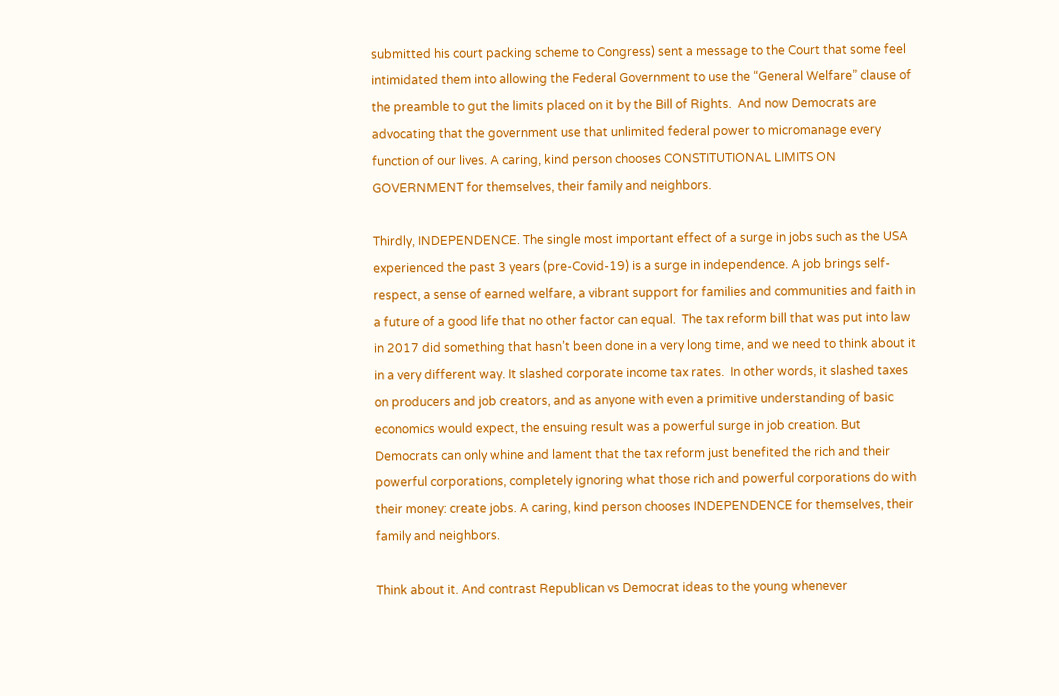submitted his court packing scheme to Congress) sent a message to the Court that some feel intimidated them into allowing the Federal Government to use the “General Welfare” clause of the preamble to gut the limits placed on it by the Bill of Rights.  And now Democrats are advocating that the government use that unlimited federal power to micromanage every function of our lives. A caring, kind person chooses CONSTITUTIONAL LIMITS ON GOVERNMENT for themselves, their family and neighbors.

Thirdly, INDEPENDENCE. The single most important effect of a surge in jobs such as the USA experienced the past 3 years (pre-Covid-19) is a surge in independence. A job brings self-respect, a sense of earned welfare, a vibrant support for families and communities and faith in a future of a good life that no other factor can equal.  The tax reform bill that was put into law in 2017 did something that hasn’t been done in a very long time, and we need to think about it in a very different way. It slashed corporate income tax rates.  In other words, it slashed taxes on producers and job creators, and as anyone with even a primitive understanding of basic economics would expect, the ensuing result was a powerful surge in job creation. But Democrats can only whine and lament that the tax reform just benefited the rich and their powerful corporations, completely ignoring what those rich and powerful corporations do with their money: create jobs. A caring, kind person chooses INDEPENDENCE for themselves, their family and neighbors.

Think about it. And contrast Republican vs Democrat ideas to the young whenever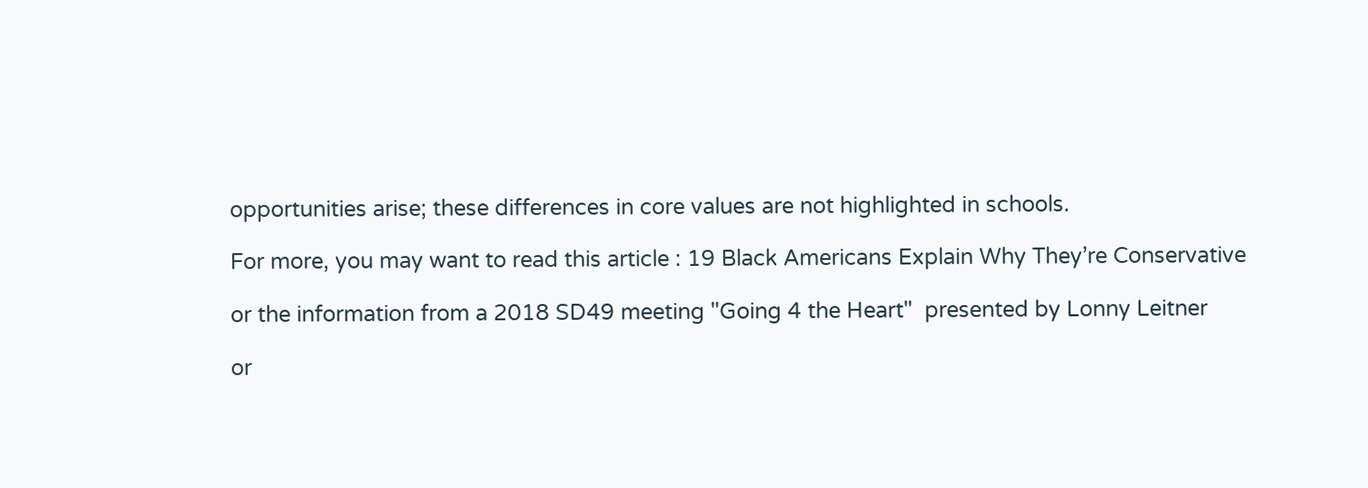opportunities arise; these differences in core values are not highlighted in schools.

For more, you may want to read this article : 19 Black Americans Explain Why They’re Conservative

or the information from a 2018 SD49 meeting "Going 4 the Heart"  presented by Lonny Leitner

or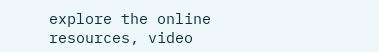explore the online resources, video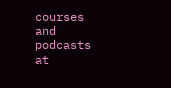courses and podcasts at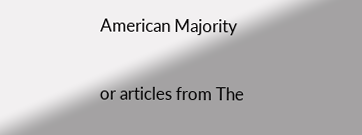American Majority

or articles from The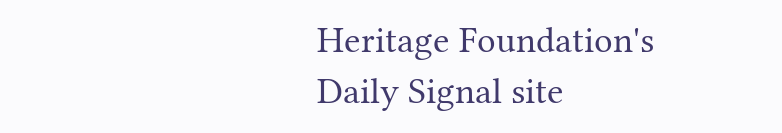Heritage Foundation's Daily Signal site